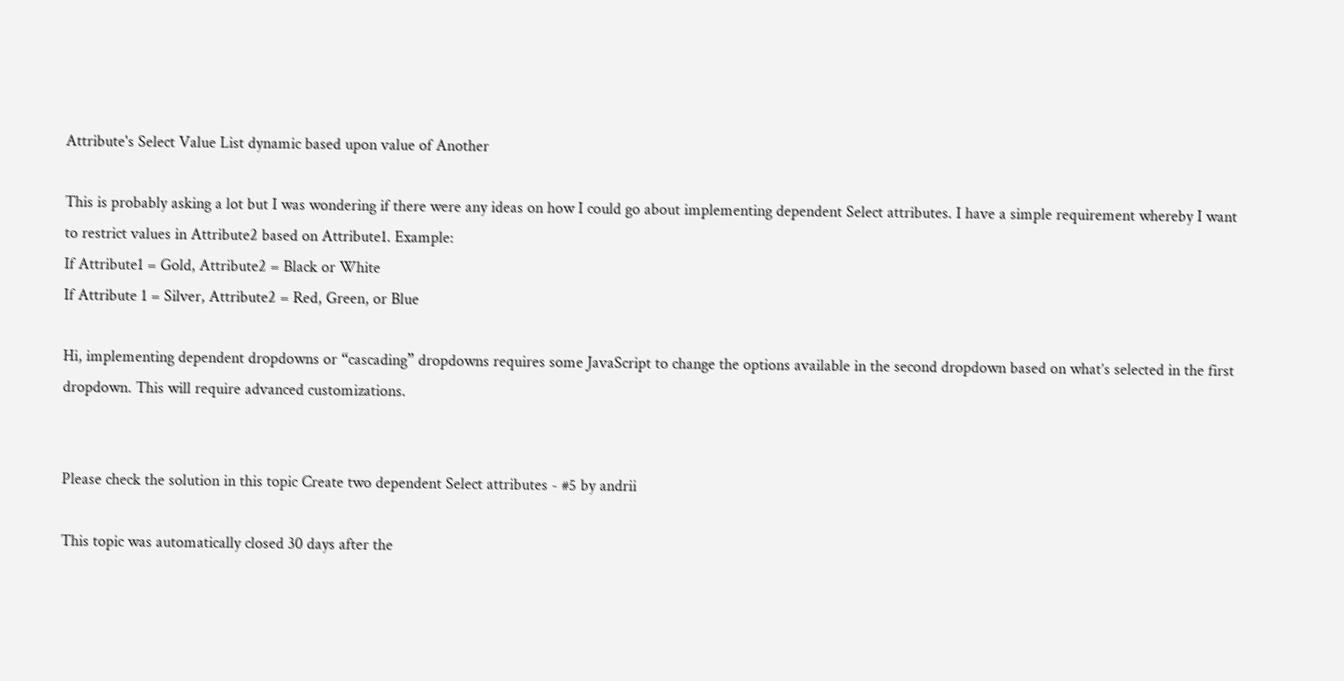Attribute's Select Value List dynamic based upon value of Another

This is probably asking a lot but I was wondering if there were any ideas on how I could go about implementing dependent Select attributes. I have a simple requirement whereby I want to restrict values in Attribute2 based on Attribute1. Example:
If Attribute1 = Gold, Attribute2 = Black or White
If Attribute 1 = Silver, Attribute2 = Red, Green, or Blue

Hi, implementing dependent dropdowns or “cascading” dropdowns requires some JavaScript to change the options available in the second dropdown based on what’s selected in the first dropdown. This will require advanced customizations.


Please check the solution in this topic Create two dependent Select attributes - #5 by andrii

This topic was automatically closed 30 days after the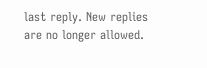last reply. New replies are no longer allowed.